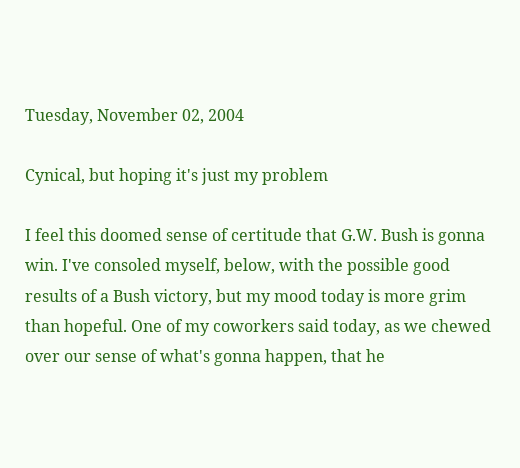Tuesday, November 02, 2004

Cynical, but hoping it's just my problem

I feel this doomed sense of certitude that G.W. Bush is gonna win. I've consoled myself, below, with the possible good results of a Bush victory, but my mood today is more grim than hopeful. One of my coworkers said today, as we chewed over our sense of what's gonna happen, that he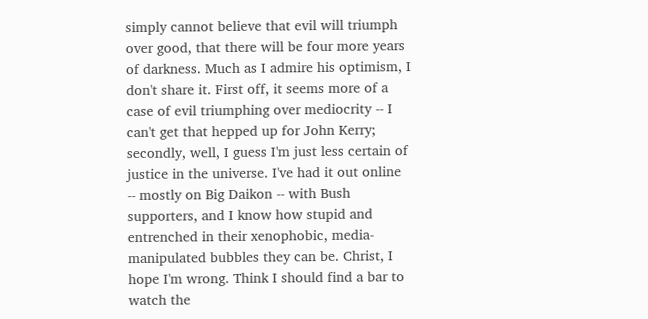simply cannot believe that evil will triumph over good, that there will be four more years of darkness. Much as I admire his optimism, I don't share it. First off, it seems more of a case of evil triumphing over mediocrity -- I can't get that hepped up for John Kerry; secondly, well, I guess I'm just less certain of justice in the universe. I've had it out online -- mostly on Big Daikon -- with Bush supporters, and I know how stupid and entrenched in their xenophobic, media-manipulated bubbles they can be. Christ, I hope I'm wrong. Think I should find a bar to watch the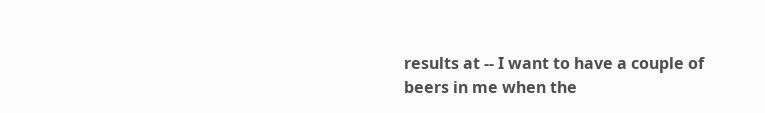results at -- I want to have a couple of beers in me when the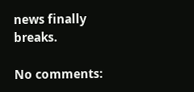news finally breaks.

No comments: